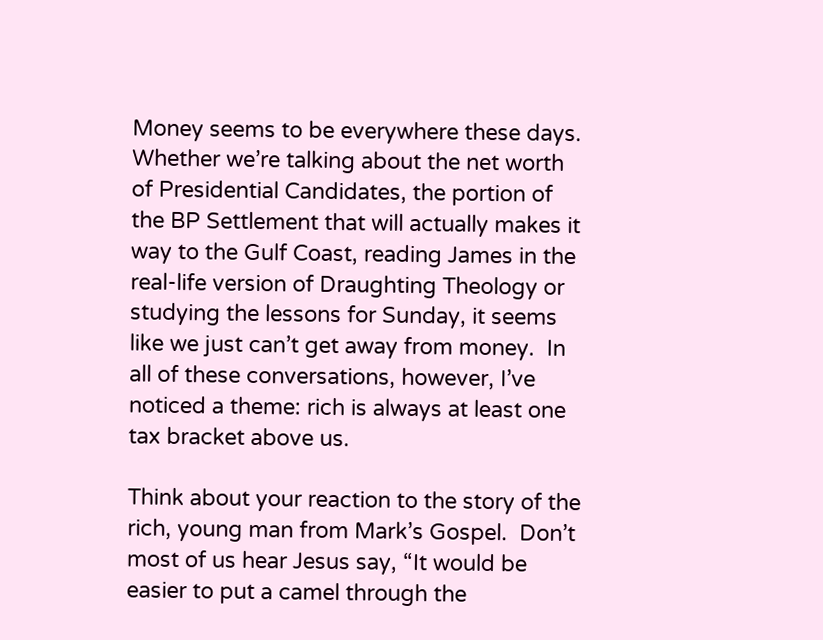Money seems to be everywhere these days.  Whether we’re talking about the net worth of Presidential Candidates, the portion of the BP Settlement that will actually makes it way to the Gulf Coast, reading James in the real-life version of Draughting Theology or studying the lessons for Sunday, it seems like we just can’t get away from money.  In all of these conversations, however, I’ve noticed a theme: rich is always at least one tax bracket above us.

Think about your reaction to the story of the rich, young man from Mark’s Gospel.  Don’t most of us hear Jesus say, “It would be easier to put a camel through the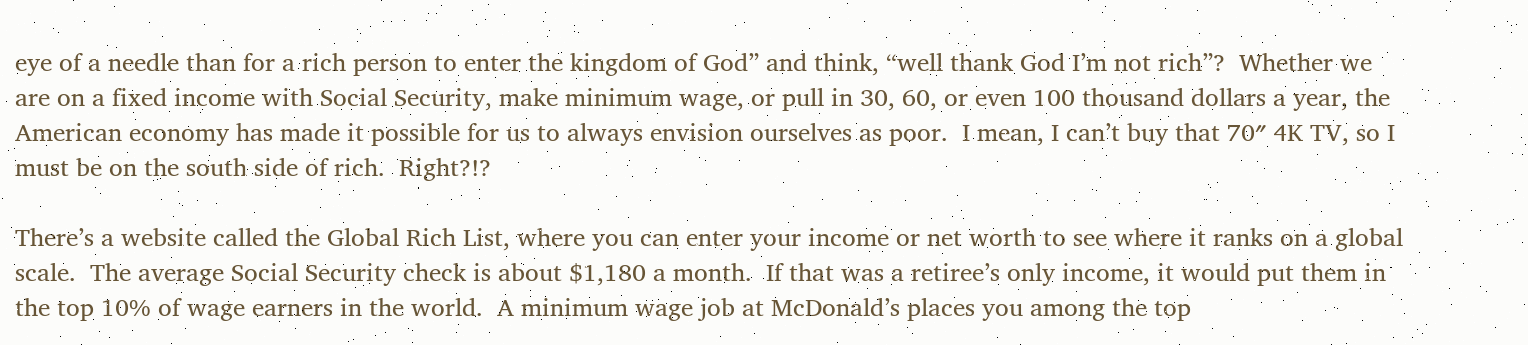eye of a needle than for a rich person to enter the kingdom of God” and think, “well thank God I’m not rich”?  Whether we are on a fixed income with Social Security, make minimum wage, or pull in 30, 60, or even 100 thousand dollars a year, the American economy has made it possible for us to always envision ourselves as poor.  I mean, I can’t buy that 70″ 4K TV, so I must be on the south side of rich.  Right?!?

There’s a website called the Global Rich List, where you can enter your income or net worth to see where it ranks on a global scale.  The average Social Security check is about $1,180 a month.  If that was a retiree’s only income, it would put them in the top 10% of wage earners in the world.  A minimum wage job at McDonald’s places you among the top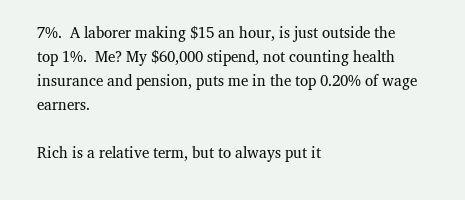7%.  A laborer making $15 an hour, is just outside the top 1%.  Me? My $60,000 stipend, not counting health insurance and pension, puts me in the top 0.20% of wage earners.

Rich is a relative term, but to always put it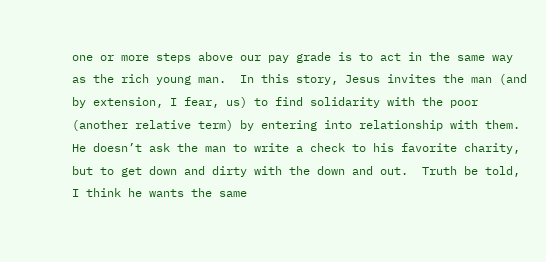one or more steps above our pay grade is to act in the same way as the rich young man.  In this story, Jesus invites the man (and by extension, I fear, us) to find solidarity with the poor (another relative term) by entering into relationship with them.  He doesn’t ask the man to write a check to his favorite charity, but to get down and dirty with the down and out.  Truth be told, I think he wants the same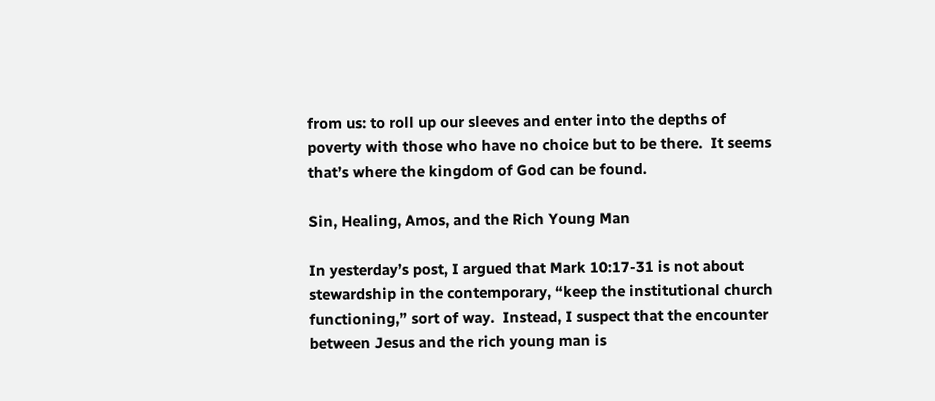from us: to roll up our sleeves and enter into the depths of poverty with those who have no choice but to be there.  It seems that’s where the kingdom of God can be found.

Sin, Healing, Amos, and the Rich Young Man

In yesterday’s post, I argued that Mark 10:17-31 is not about stewardship in the contemporary, “keep the institutional church functioning,” sort of way.  Instead, I suspect that the encounter between Jesus and the rich young man is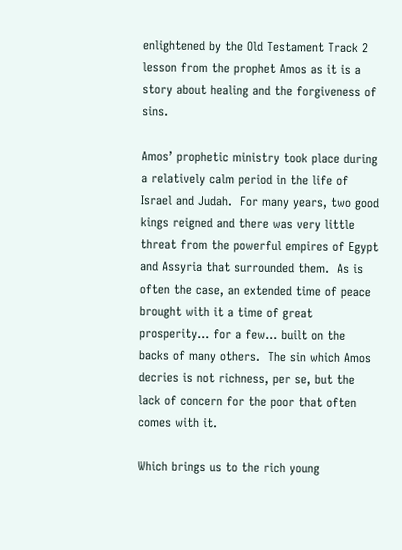enlightened by the Old Testament Track 2 lesson from the prophet Amos as it is a story about healing and the forgiveness of sins.

Amos’ prophetic ministry took place during a relatively calm period in the life of Israel and Judah.  For many years, two good kings reigned and there was very little threat from the powerful empires of Egypt and Assyria that surrounded them.  As is often the case, an extended time of peace brought with it a time of great prosperity… for a few… built on the backs of many others.  The sin which Amos decries is not richness, per se, but the lack of concern for the poor that often comes with it.

Which brings us to the rich young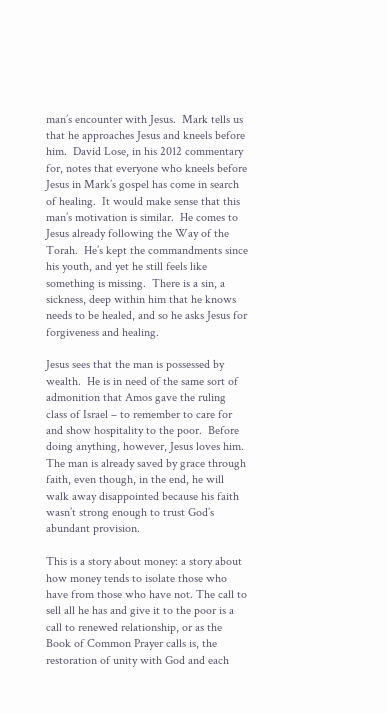man’s encounter with Jesus.  Mark tells us that he approaches Jesus and kneels before him.  David Lose, in his 2012 commentary for, notes that everyone who kneels before Jesus in Mark’s gospel has come in search of healing.  It would make sense that this man’s motivation is similar.  He comes to Jesus already following the Way of the Torah.  He’s kept the commandments since his youth, and yet he still feels like something is missing.  There is a sin, a sickness, deep within him that he knows needs to be healed, and so he asks Jesus for forgiveness and healing.

Jesus sees that the man is possessed by wealth.  He is in need of the same sort of admonition that Amos gave the ruling class of Israel – to remember to care for and show hospitality to the poor.  Before doing anything, however, Jesus loves him.  The man is already saved by grace through faith, even though, in the end, he will walk away disappointed because his faith wasn’t strong enough to trust God’s abundant provision.

This is a story about money: a story about how money tends to isolate those who have from those who have not. The call to sell all he has and give it to the poor is a call to renewed relationship, or as the Book of Common Prayer calls is, the restoration of unity with God and each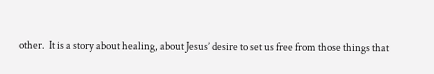other.  It is a story about healing, about Jesus’ desire to set us free from those things that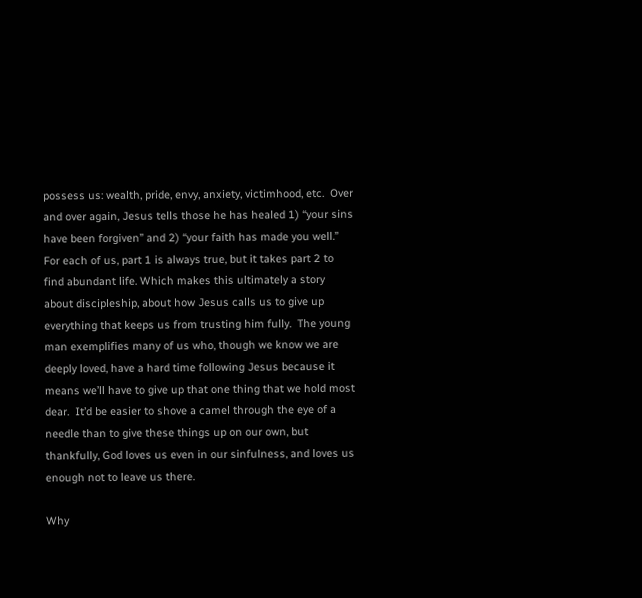possess us: wealth, pride, envy, anxiety, victimhood, etc.  Over and over again, Jesus tells those he has healed 1) “your sins have been forgiven” and 2) “your faith has made you well.”  For each of us, part 1 is always true, but it takes part 2 to find abundant life. Which makes this ultimately a story about discipleship, about how Jesus calls us to give up everything that keeps us from trusting him fully.  The young man exemplifies many of us who, though we know we are deeply loved, have a hard time following Jesus because it means we’ll have to give up that one thing that we hold most dear.  It’d be easier to shove a camel through the eye of a needle than to give these things up on our own, but thankfully, God loves us even in our sinfulness, and loves us enough not to leave us there.

Why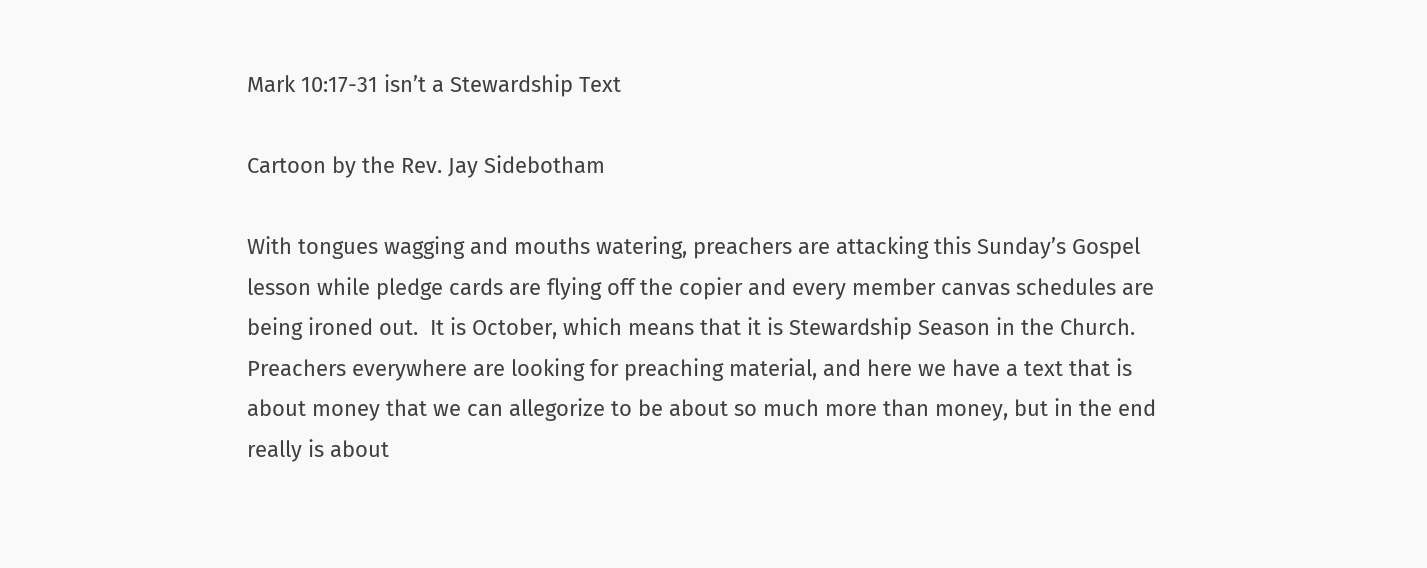Mark 10:17-31 isn’t a Stewardship Text

Cartoon by the Rev. Jay Sidebotham

With tongues wagging and mouths watering, preachers are attacking this Sunday’s Gospel lesson while pledge cards are flying off the copier and every member canvas schedules are being ironed out.  It is October, which means that it is Stewardship Season in the Church.  Preachers everywhere are looking for preaching material, and here we have a text that is about money that we can allegorize to be about so much more than money, but in the end really is about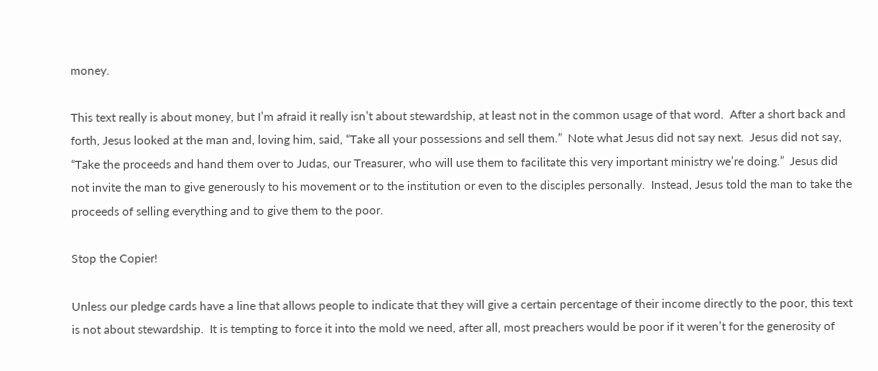money.

This text really is about money, but I’m afraid it really isn’t about stewardship, at least not in the common usage of that word.  After a short back and forth, Jesus looked at the man and, loving him, said, “Take all your possessions and sell them.”  Note what Jesus did not say next.  Jesus did not say, “Take the proceeds and hand them over to Judas, our Treasurer, who will use them to facilitate this very important ministry we’re doing.”  Jesus did not invite the man to give generously to his movement or to the institution or even to the disciples personally.  Instead, Jesus told the man to take the proceeds of selling everything and to give them to the poor.

Stop the Copier!

Unless our pledge cards have a line that allows people to indicate that they will give a certain percentage of their income directly to the poor, this text is not about stewardship.  It is tempting to force it into the mold we need, after all, most preachers would be poor if it weren’t for the generosity of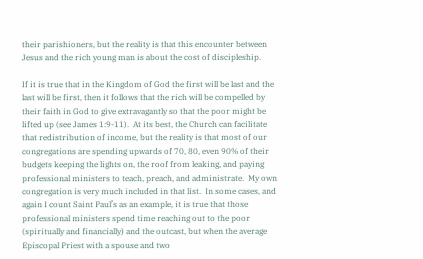their parishioners, but the reality is that this encounter between Jesus and the rich young man is about the cost of discipleship.

If it is true that in the Kingdom of God the first will be last and the last will be first, then it follows that the rich will be compelled by their faith in God to give extravagantly so that the poor might be lifted up (see James 1:9-11).  At its best, the Church can facilitate that redistribution of income, but the reality is that most of our congregations are spending upwards of 70, 80, even 90% of their budgets keeping the lights on, the roof from leaking, and paying professional ministers to teach, preach, and administrate.  My own congregation is very much included in that list.  In some cases, and again I count Saint Paul’s as an example, it is true that those professional ministers spend time reaching out to the poor (spiritually and financially) and the outcast, but when the average Episcopal Priest with a spouse and two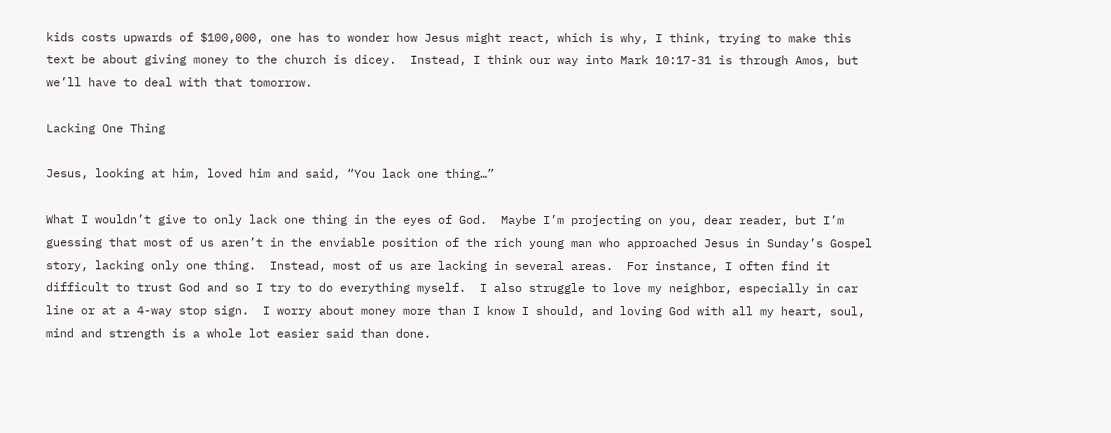kids costs upwards of $100,000, one has to wonder how Jesus might react, which is why, I think, trying to make this text be about giving money to the church is dicey.  Instead, I think our way into Mark 10:17-31 is through Amos, but we’ll have to deal with that tomorrow.

Lacking One Thing

Jesus, looking at him, loved him and said, “You lack one thing…”

What I wouldn’t give to only lack one thing in the eyes of God.  Maybe I’m projecting on you, dear reader, but I’m guessing that most of us aren’t in the enviable position of the rich young man who approached Jesus in Sunday’s Gospel story, lacking only one thing.  Instead, most of us are lacking in several areas.  For instance, I often find it difficult to trust God and so I try to do everything myself.  I also struggle to love my neighbor, especially in car line or at a 4-way stop sign.  I worry about money more than I know I should, and loving God with all my heart, soul, mind and strength is a whole lot easier said than done.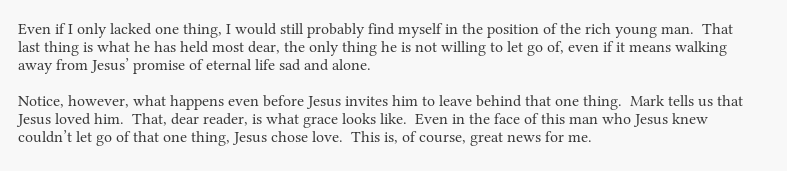Even if I only lacked one thing, I would still probably find myself in the position of the rich young man.  That last thing is what he has held most dear, the only thing he is not willing to let go of, even if it means walking away from Jesus’ promise of eternal life sad and alone.

Notice, however, what happens even before Jesus invites him to leave behind that one thing.  Mark tells us that Jesus loved him.  That, dear reader, is what grace looks like.  Even in the face of this man who Jesus knew couldn’t let go of that one thing, Jesus chose love.  This is, of course, great news for me.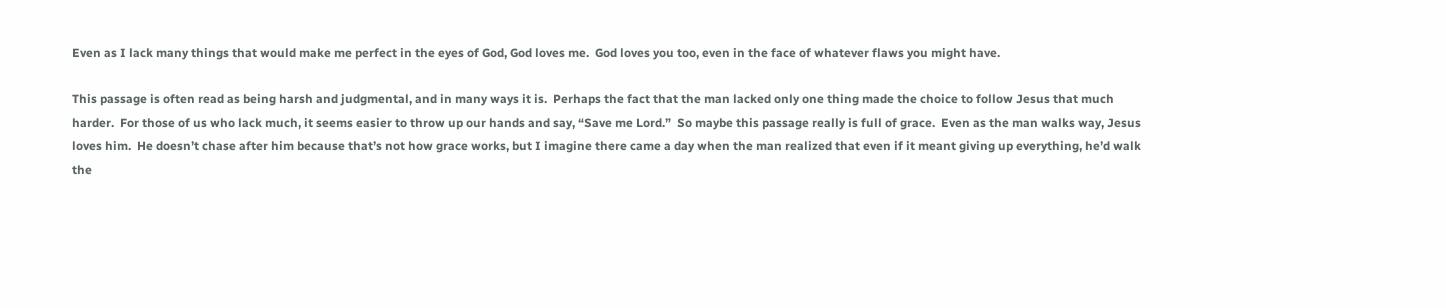Even as I lack many things that would make me perfect in the eyes of God, God loves me.  God loves you too, even in the face of whatever flaws you might have.

This passage is often read as being harsh and judgmental, and in many ways it is.  Perhaps the fact that the man lacked only one thing made the choice to follow Jesus that much harder.  For those of us who lack much, it seems easier to throw up our hands and say, “Save me Lord.”  So maybe this passage really is full of grace.  Even as the man walks way, Jesus loves him.  He doesn’t chase after him because that’s not how grace works, but I imagine there came a day when the man realized that even if it meant giving up everything, he’d walk the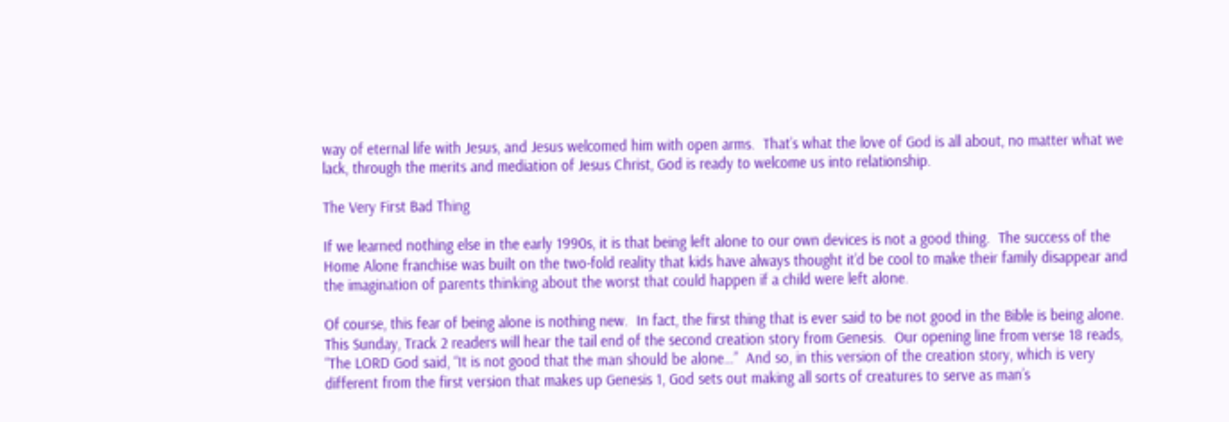way of eternal life with Jesus, and Jesus welcomed him with open arms.  That’s what the love of God is all about, no matter what we lack, through the merits and mediation of Jesus Christ, God is ready to welcome us into relationship.

The Very First Bad Thing

If we learned nothing else in the early 1990s, it is that being left alone to our own devices is not a good thing.  The success of the Home Alone franchise was built on the two-fold reality that kids have always thought it’d be cool to make their family disappear and the imagination of parents thinking about the worst that could happen if a child were left alone.

Of course, this fear of being alone is nothing new.  In fact, the first thing that is ever said to be not good in the Bible is being alone.  This Sunday, Track 2 readers will hear the tail end of the second creation story from Genesis.  Our opening line from verse 18 reads, “The LORD God said, “It is not good that the man should be alone…”  And so, in this version of the creation story, which is very different from the first version that makes up Genesis 1, God sets out making all sorts of creatures to serve as man’s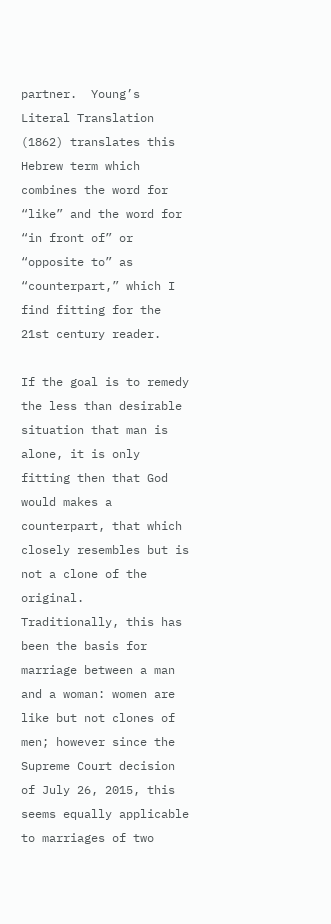partner.  Young’s Literal Translation (1862) translates this Hebrew term which combines the word for “like” and the word for “in front of” or “opposite to” as “counterpart,” which I find fitting for the 21st century reader.

If the goal is to remedy the less than desirable situation that man is alone, it is only fitting then that God would makes a counterpart, that which closely resembles but is not a clone of the original.  Traditionally, this has been the basis for marriage between a man and a woman: women are like but not clones of men; however since the Supreme Court decision of July 26, 2015, this seems equally applicable to marriages of two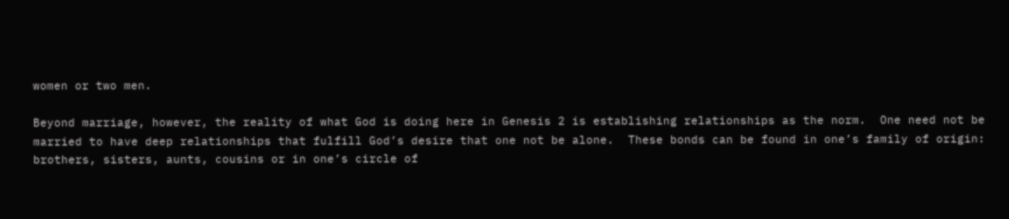women or two men.

Beyond marriage, however, the reality of what God is doing here in Genesis 2 is establishing relationships as the norm.  One need not be married to have deep relationships that fulfill God’s desire that one not be alone.  These bonds can be found in one’s family of origin: brothers, sisters, aunts, cousins or in one’s circle of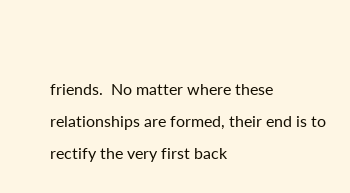friends.  No matter where these relationships are formed, their end is to rectify the very first back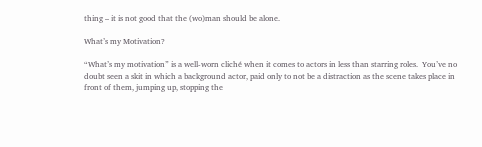thing – it is not good that the (wo)man should be alone.

What’s my Motivation?

“What’s my motivation” is a well-worn cliché when it comes to actors in less than starring roles.  You’ve no doubt seen a skit in which a background actor, paid only to not be a distraction as the scene takes place in front of them, jumping up, stopping the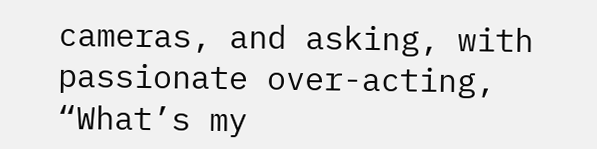cameras, and asking, with passionate over-acting, “What’s my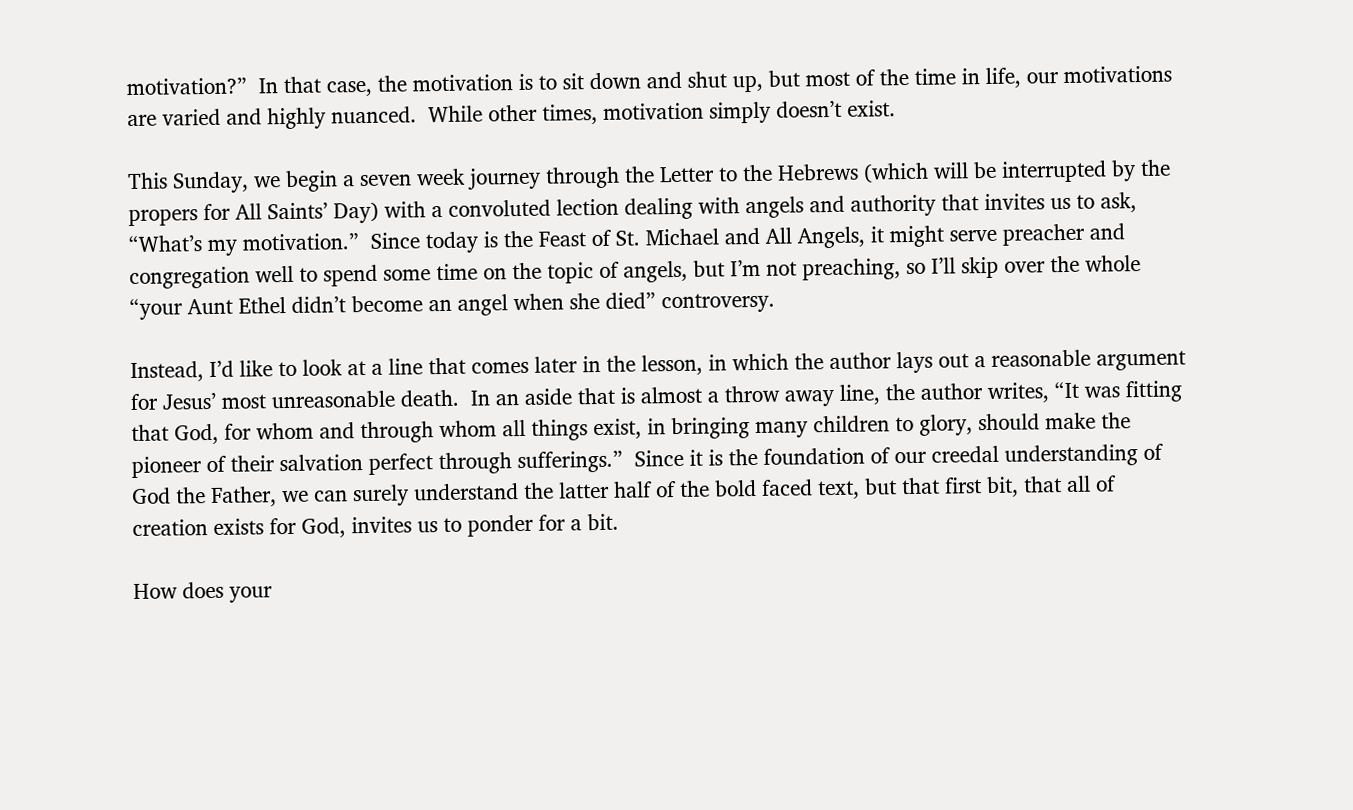motivation?”  In that case, the motivation is to sit down and shut up, but most of the time in life, our motivations are varied and highly nuanced.  While other times, motivation simply doesn’t exist.

This Sunday, we begin a seven week journey through the Letter to the Hebrews (which will be interrupted by the propers for All Saints’ Day) with a convoluted lection dealing with angels and authority that invites us to ask, “What’s my motivation.”  Since today is the Feast of St. Michael and All Angels, it might serve preacher and congregation well to spend some time on the topic of angels, but I’m not preaching, so I’ll skip over the whole “your Aunt Ethel didn’t become an angel when she died” controversy.

Instead, I’d like to look at a line that comes later in the lesson, in which the author lays out a reasonable argument for Jesus’ most unreasonable death.  In an aside that is almost a throw away line, the author writes, “It was fitting that God, for whom and through whom all things exist, in bringing many children to glory, should make the pioneer of their salvation perfect through sufferings.”  Since it is the foundation of our creedal understanding of God the Father, we can surely understand the latter half of the bold faced text, but that first bit, that all of creation exists for God, invites us to ponder for a bit.

How does your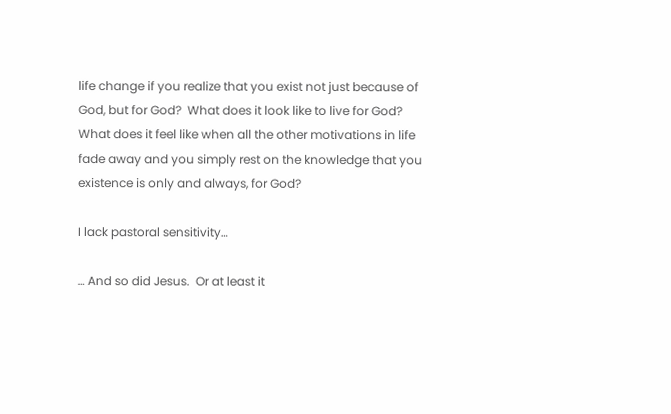life change if you realize that you exist not just because of God, but for God?  What does it look like to live for God?  What does it feel like when all the other motivations in life fade away and you simply rest on the knowledge that you existence is only and always, for God?

I lack pastoral sensitivity…

… And so did Jesus.  Or at least it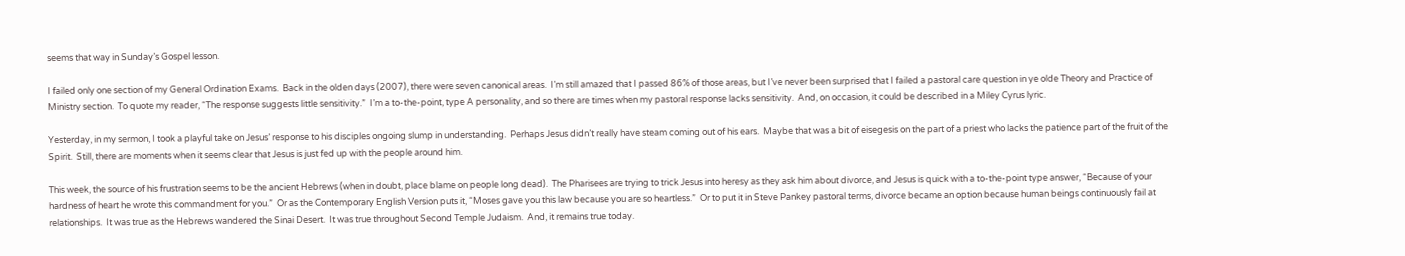seems that way in Sunday’s Gospel lesson.

I failed only one section of my General Ordination Exams.  Back in the olden days (2007), there were seven canonical areas.  I’m still amazed that I passed 86% of those areas, but I’ve never been surprised that I failed a pastoral care question in ye olde Theory and Practice of Ministry section.  To quote my reader, “The response suggests little sensitivity.”  I’m a to-the-point, type A personality, and so there are times when my pastoral response lacks sensitivity.  And, on occasion, it could be described in a Miley Cyrus lyric.

Yesterday, in my sermon, I took a playful take on Jesus’ response to his disciples ongoing slump in understanding.  Perhaps Jesus didn’t really have steam coming out of his ears.  Maybe that was a bit of eisegesis on the part of a priest who lacks the patience part of the fruit of the Spirit.  Still, there are moments when it seems clear that Jesus is just fed up with the people around him.

This week, the source of his frustration seems to be the ancient Hebrews (when in doubt, place blame on people long dead).  The Pharisees are trying to trick Jesus into heresy as they ask him about divorce, and Jesus is quick with a to-the-point type answer, “Because of your hardness of heart he wrote this commandment for you.”  Or as the Contemporary English Version puts it, “Moses gave you this law because you are so heartless.”  Or to put it in Steve Pankey pastoral terms, divorce became an option because human beings continuously fail at relationships.  It was true as the Hebrews wandered the Sinai Desert.  It was true throughout Second Temple Judaism.  And, it remains true today.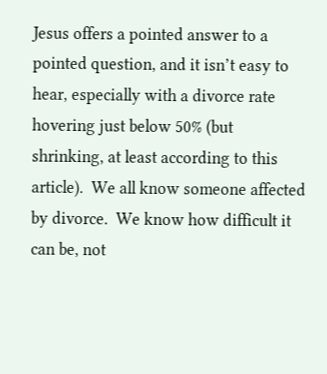Jesus offers a pointed answer to a pointed question, and it isn’t easy to hear, especially with a divorce rate hovering just below 50% (but shrinking, at least according to this article).  We all know someone affected by divorce.  We know how difficult it can be, not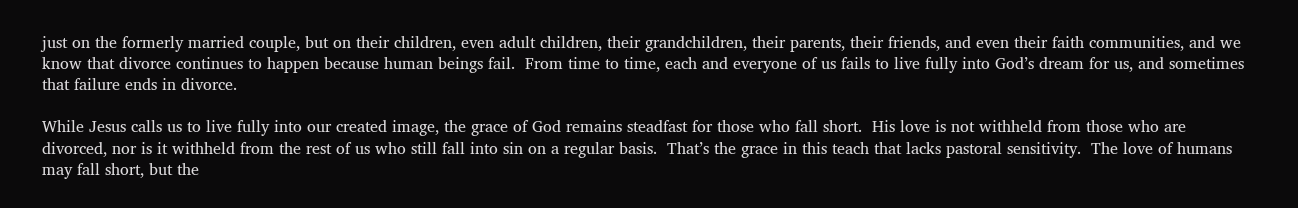just on the formerly married couple, but on their children, even adult children, their grandchildren, their parents, their friends, and even their faith communities, and we know that divorce continues to happen because human beings fail.  From time to time, each and everyone of us fails to live fully into God’s dream for us, and sometimes that failure ends in divorce.

While Jesus calls us to live fully into our created image, the grace of God remains steadfast for those who fall short.  His love is not withheld from those who are divorced, nor is it withheld from the rest of us who still fall into sin on a regular basis.  That’s the grace in this teach that lacks pastoral sensitivity.  The love of humans may fall short, but the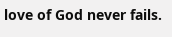love of God never fails.